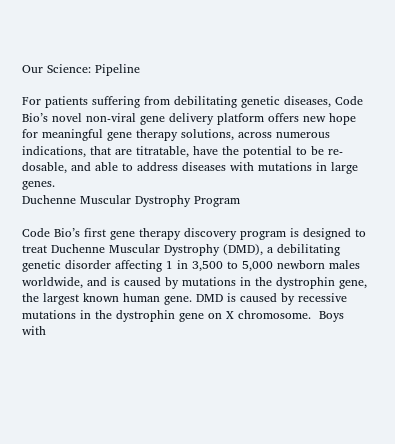Our Science: Pipeline

For patients suffering from debilitating genetic diseases, Code Bio’s novel non-viral gene delivery platform offers new hope for meaningful gene therapy solutions, across numerous indications, that are titratable, have the potential to be re-dosable, and able to address diseases with mutations in large genes.
Duchenne Muscular Dystrophy Program

Code Bio’s first gene therapy discovery program is designed to treat Duchenne Muscular Dystrophy (DMD), a debilitating genetic disorder affecting 1 in 3,500 to 5,000 newborn males worldwide, and is caused by mutations in the dystrophin gene, the largest known human gene. DMD is caused by recessive mutations in the dystrophin gene on X chromosome.  Boys with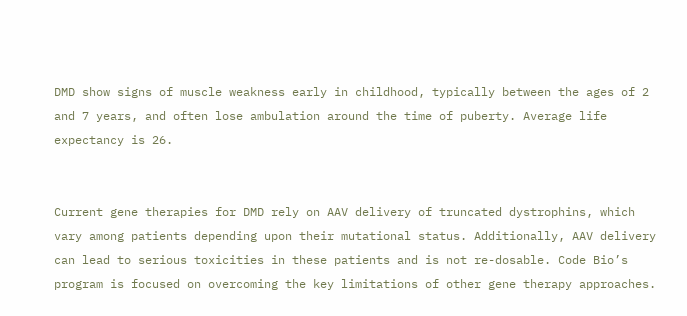DMD show signs of muscle weakness early in childhood, typically between the ages of 2 and 7 years, and often lose ambulation around the time of puberty. Average life expectancy is 26.


Current gene therapies for DMD rely on AAV delivery of truncated dystrophins, which vary among patients depending upon their mutational status. Additionally, AAV delivery can lead to serious toxicities in these patients and is not re-dosable. Code Bio’s program is focused on overcoming the key limitations of other gene therapy approaches.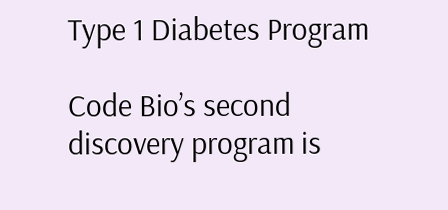Type 1 Diabetes Program

Code Bio’s second discovery program is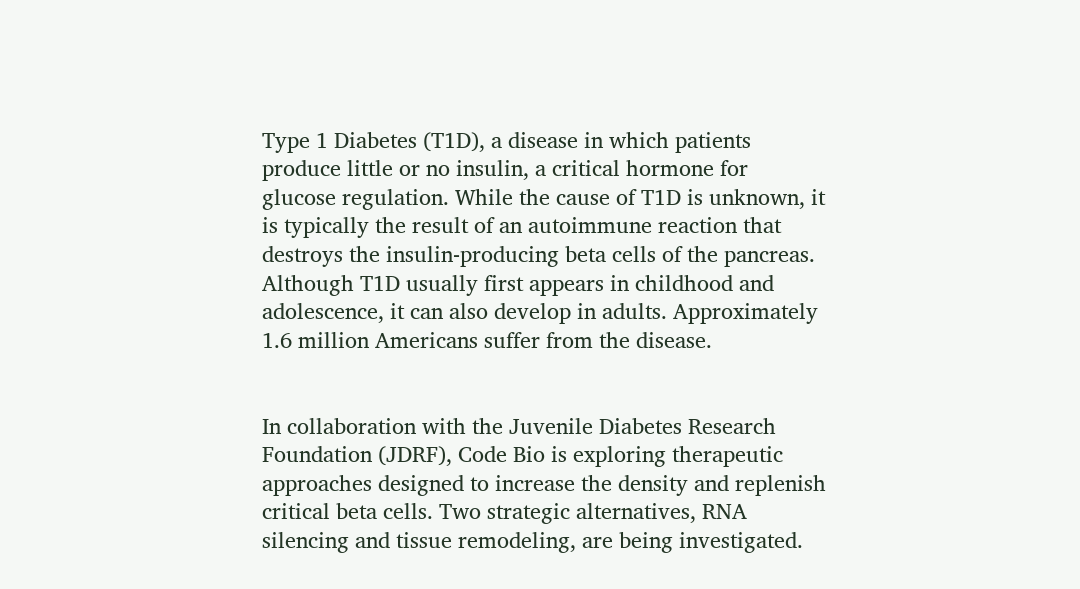Type 1 Diabetes (T1D), a disease in which patients produce little or no insulin, a critical hormone for glucose regulation. While the cause of T1D is unknown, it is typically the result of an autoimmune reaction that destroys the insulin-producing beta cells of the pancreas.  Although T1D usually first appears in childhood and adolescence, it can also develop in adults. Approximately 1.6 million Americans suffer from the disease.


In collaboration with the Juvenile Diabetes Research Foundation (JDRF), Code Bio is exploring therapeutic approaches designed to increase the density and replenish critical beta cells. Two strategic alternatives, RNA silencing and tissue remodeling, are being investigated.